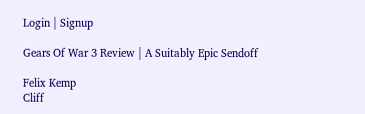Login | Signup

Gears Of War 3 Review | A Suitably Epic Sendoff

Felix Kemp
Cliff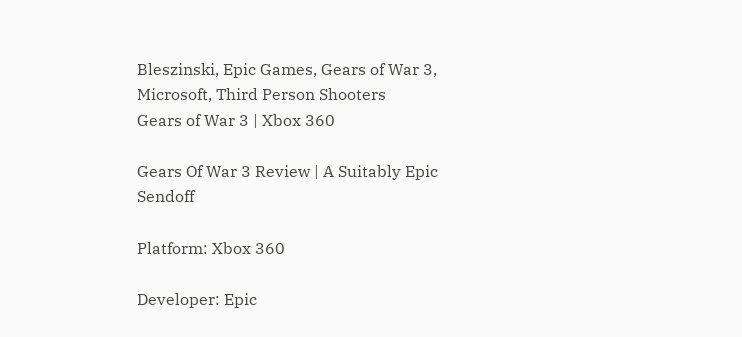Bleszinski, Epic Games, Gears of War 3, Microsoft, Third Person Shooters
Gears of War 3 | Xbox 360

Gears Of War 3 Review | A Suitably Epic Sendoff

Platform: Xbox 360

Developer: Epic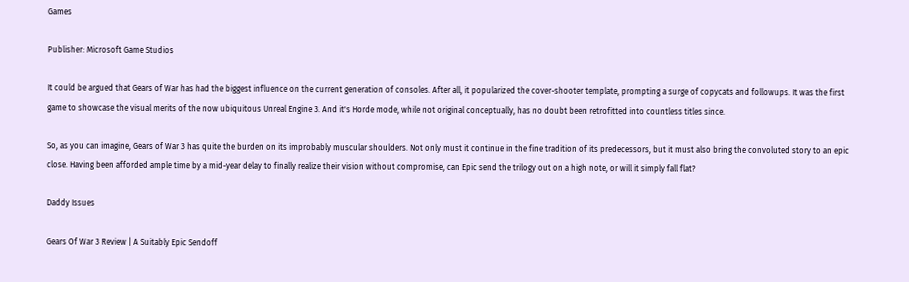Games

Publisher: Microsoft Game Studios

It could be argued that Gears of War has had the biggest influence on the current generation of consoles. After all, it popularized the cover-shooter template, prompting a surge of copycats and followups. It was the first game to showcase the visual merits of the now ubiquitous Unreal Engine 3. And it's Horde mode, while not original conceptually, has no doubt been retrofitted into countless titles since.

So, as you can imagine, Gears of War 3 has quite the burden on its improbably muscular shoulders. Not only must it continue in the fine tradition of its predecessors, but it must also bring the convoluted story to an epic close. Having been afforded ample time by a mid-year delay to finally realize their vision without compromise, can Epic send the trilogy out on a high note, or will it simply fall flat?

Daddy Issues

Gears Of War 3 Review | A Suitably Epic Sendoff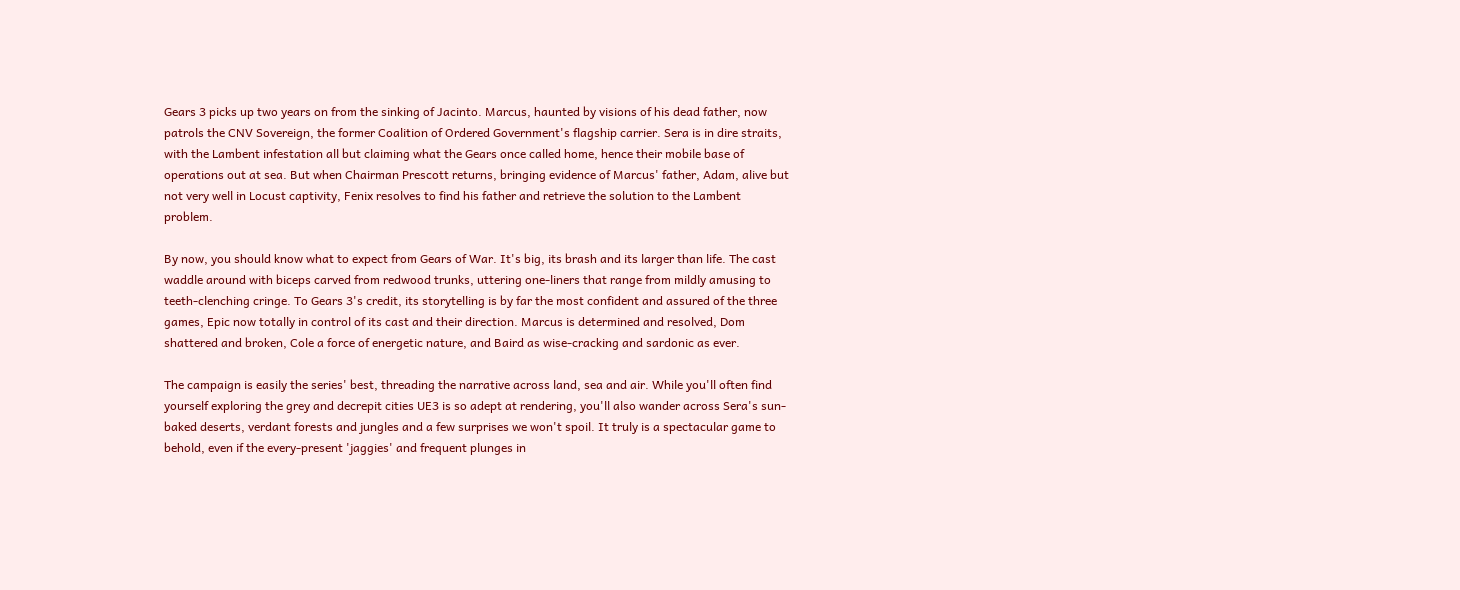Gears 3 picks up two years on from the sinking of Jacinto. Marcus, haunted by visions of his dead father, now patrols the CNV Sovereign, the former Coalition of Ordered Government's flagship carrier. Sera is in dire straits, with the Lambent infestation all but claiming what the Gears once called home, hence their mobile base of operations out at sea. But when Chairman Prescott returns, bringing evidence of Marcus' father, Adam, alive but not very well in Locust captivity, Fenix resolves to find his father and retrieve the solution to the Lambent problem.

By now, you should know what to expect from Gears of War. It's big, its brash and its larger than life. The cast waddle around with biceps carved from redwood trunks, uttering one-liners that range from mildly amusing to teeth-clenching cringe. To Gears 3's credit, its storytelling is by far the most confident and assured of the three games, Epic now totally in control of its cast and their direction. Marcus is determined and resolved, Dom shattered and broken, Cole a force of energetic nature, and Baird as wise-cracking and sardonic as ever.

The campaign is easily the series' best, threading the narrative across land, sea and air. While you'll often find yourself exploring the grey and decrepit cities UE3 is so adept at rendering, you'll also wander across Sera's sun-baked deserts, verdant forests and jungles and a few surprises we won't spoil. It truly is a spectacular game to behold, even if the every-present 'jaggies' and frequent plunges in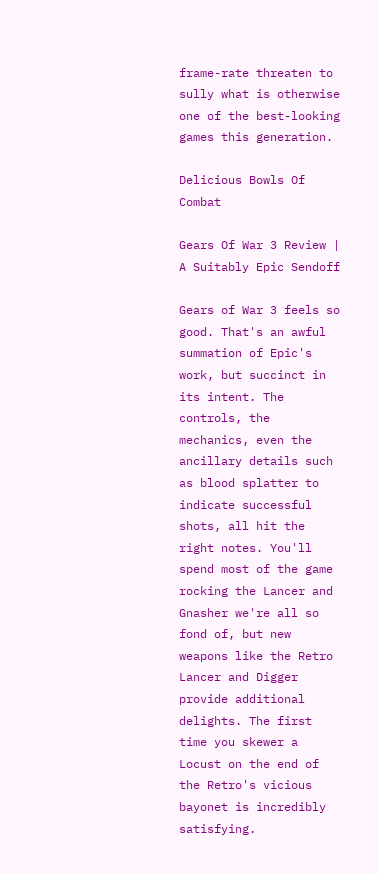frame-rate threaten to sully what is otherwise one of the best-looking games this generation.

Delicious Bowls Of Combat

Gears Of War 3 Review | A Suitably Epic Sendoff

Gears of War 3 feels so good. That's an awful summation of Epic's work, but succinct in its intent. The controls, the mechanics, even the ancillary details such as blood splatter to indicate successful shots, all hit the right notes. You'll spend most of the game rocking the Lancer and Gnasher we're all so fond of, but new weapons like the Retro Lancer and Digger provide additional delights. The first time you skewer a Locust on the end of the Retro's vicious bayonet is incredibly satisfying.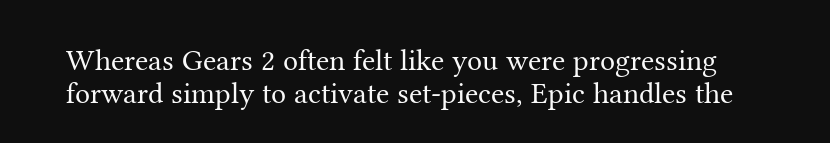Whereas Gears 2 often felt like you were progressing forward simply to activate set-pieces, Epic handles the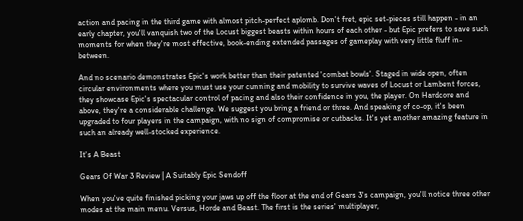action and pacing in the third game with almost pitch-perfect aplomb. Don't fret, epic set-pieces still happen - in an early chapter, you'll vanquish two of the Locust biggest beasts within hours of each other - but Epic prefers to save such moments for when they're most effective, book-ending extended passages of gameplay with very little fluff in-between.

And no scenario demonstrates Epic's work better than their patented 'combat bowls'. Staged in wide open, often circular environments where you must use your cunning and mobility to survive waves of Locust or Lambent forces, they showcase Epic's spectacular control of pacing and also their confidence in you, the player. On Hardcore and above, they're a considerable challenge. We suggest you bring a friend or three. And speaking of co-op, it's been upgraded to four players in the campaign, with no sign of compromise or cutbacks. It's yet another amazing feature in such an already well-stocked experience.

It's A Beast

Gears Of War 3 Review | A Suitably Epic Sendoff

When you've quite finished picking your jaws up off the floor at the end of Gears 3's campaign, you'll notice three other modes at the main menu. Versus, Horde and Beast. The first is the series' multiplayer,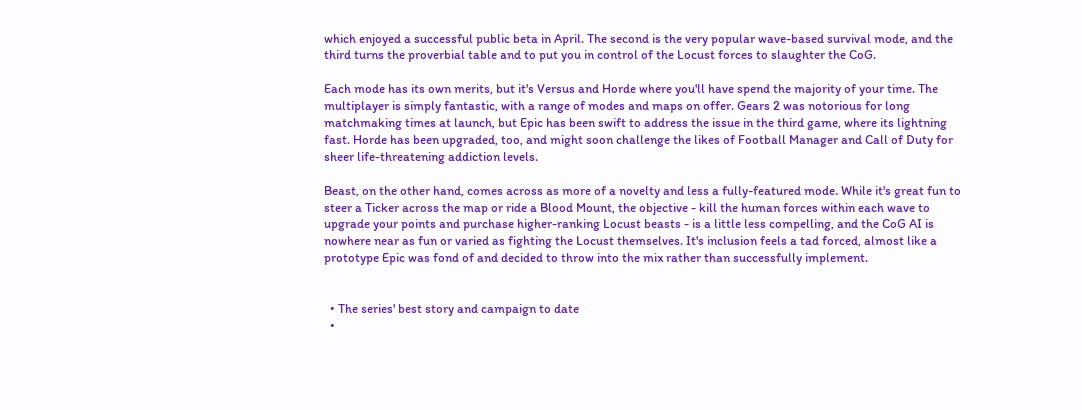which enjoyed a successful public beta in April. The second is the very popular wave-based survival mode, and the third turns the proverbial table and to put you in control of the Locust forces to slaughter the CoG.

Each mode has its own merits, but it's Versus and Horde where you'll have spend the majority of your time. The multiplayer is simply fantastic, with a range of modes and maps on offer. Gears 2 was notorious for long matchmaking times at launch, but Epic has been swift to address the issue in the third game, where its lightning fast. Horde has been upgraded, too, and might soon challenge the likes of Football Manager and Call of Duty for sheer life-threatening addiction levels.

Beast, on the other hand, comes across as more of a novelty and less a fully-featured mode. While it's great fun to steer a Ticker across the map or ride a Blood Mount, the objective - kill the human forces within each wave to upgrade your points and purchase higher-ranking Locust beasts - is a little less compelling, and the CoG AI is nowhere near as fun or varied as fighting the Locust themselves. It's inclusion feels a tad forced, almost like a prototype Epic was fond of and decided to throw into the mix rather than successfully implement.


  • The series' best story and campaign to date
  •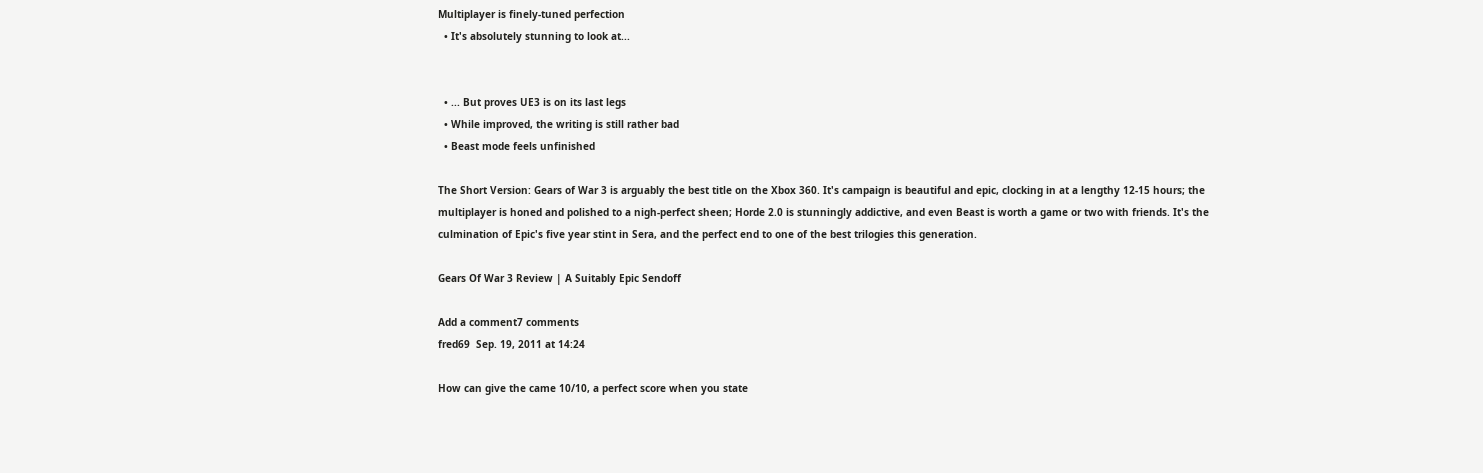Multiplayer is finely-tuned perfection
  • It's absolutely stunning to look at...


  • ... But proves UE3 is on its last legs
  • While improved, the writing is still rather bad
  • Beast mode feels unfinished

The Short Version: Gears of War 3 is arguably the best title on the Xbox 360. It's campaign is beautiful and epic, clocking in at a lengthy 12-15 hours; the multiplayer is honed and polished to a nigh-perfect sheen; Horde 2.0 is stunningly addictive, and even Beast is worth a game or two with friends. It's the culmination of Epic's five year stint in Sera, and the perfect end to one of the best trilogies this generation.

Gears Of War 3 Review | A Suitably Epic Sendoff

Add a comment7 comments
fred69  Sep. 19, 2011 at 14:24

How can give the came 10/10, a perfect score when you state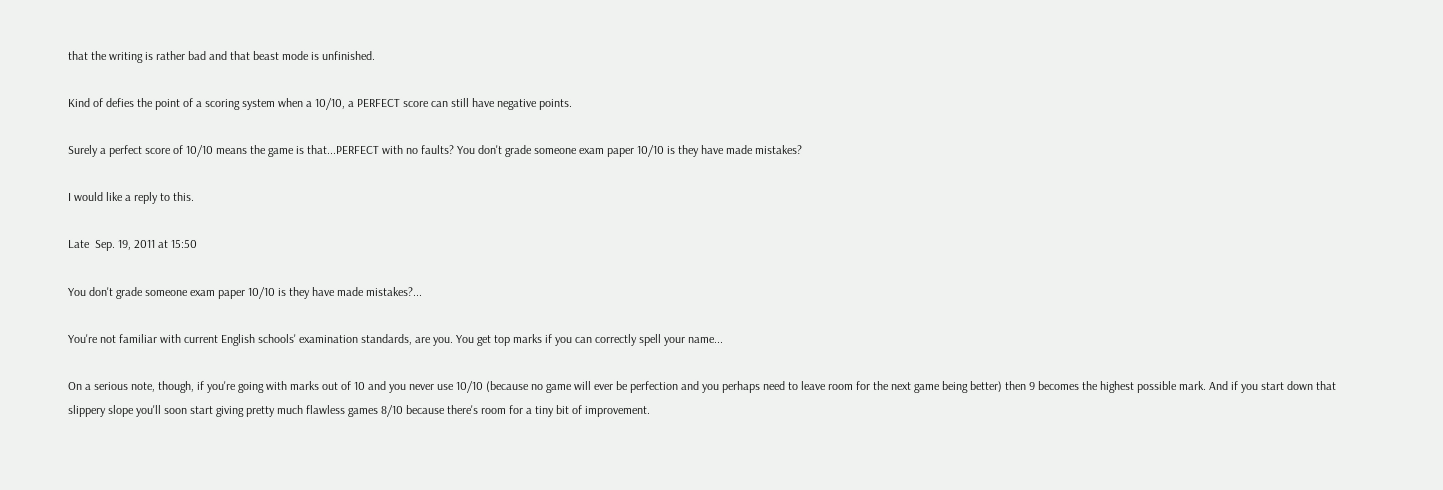that the writing is rather bad and that beast mode is unfinished.

Kind of defies the point of a scoring system when a 10/10, a PERFECT score can still have negative points.

Surely a perfect score of 10/10 means the game is that...PERFECT with no faults? You don't grade someone exam paper 10/10 is they have made mistakes?

I would like a reply to this.

Late  Sep. 19, 2011 at 15:50

You don't grade someone exam paper 10/10 is they have made mistakes?...

You're not familiar with current English schools' examination standards, are you. You get top marks if you can correctly spell your name...

On a serious note, though, if you're going with marks out of 10 and you never use 10/10 (because no game will ever be perfection and you perhaps need to leave room for the next game being better) then 9 becomes the highest possible mark. And if you start down that slippery slope you'll soon start giving pretty much flawless games 8/10 because there's room for a tiny bit of improvement.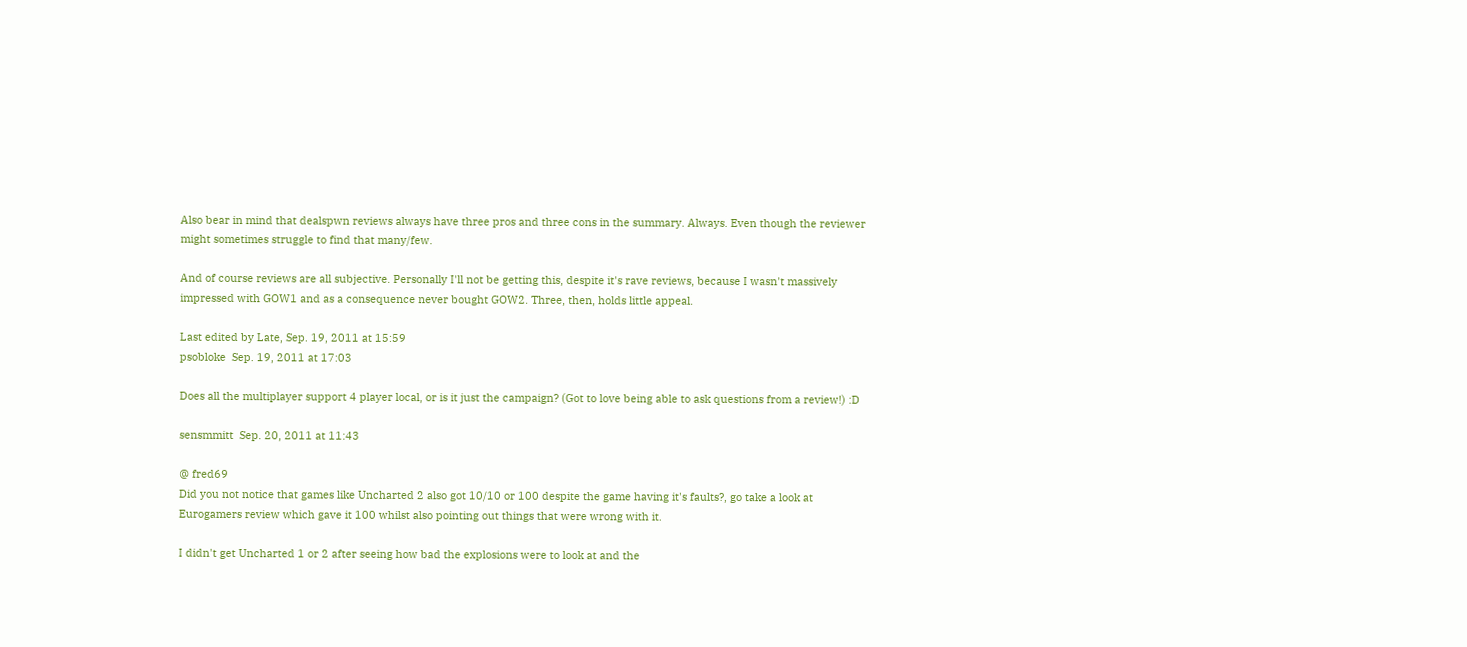Also bear in mind that dealspwn reviews always have three pros and three cons in the summary. Always. Even though the reviewer might sometimes struggle to find that many/few.

And of course reviews are all subjective. Personally I'll not be getting this, despite it's rave reviews, because I wasn't massively impressed with GOW1 and as a consequence never bought GOW2. Three, then, holds little appeal.

Last edited by Late, Sep. 19, 2011 at 15:59
psobloke  Sep. 19, 2011 at 17:03

Does all the multiplayer support 4 player local, or is it just the campaign? (Got to love being able to ask questions from a review!) :D

sensmmitt  Sep. 20, 2011 at 11:43

@ fred69
Did you not notice that games like Uncharted 2 also got 10/10 or 100 despite the game having it's faults?, go take a look at Eurogamers review which gave it 100 whilst also pointing out things that were wrong with it.

I didn't get Uncharted 1 or 2 after seeing how bad the explosions were to look at and the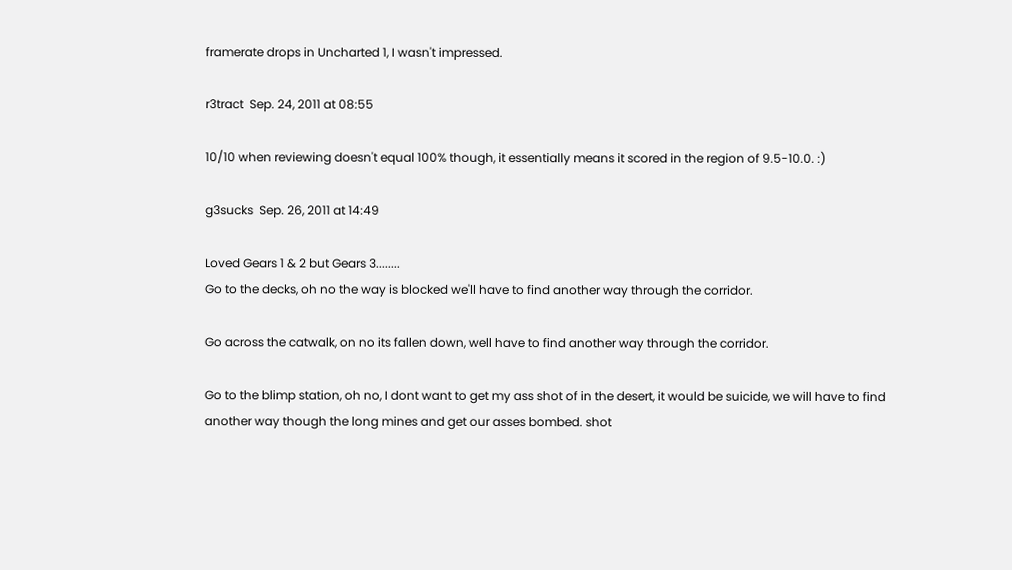framerate drops in Uncharted 1, I wasn't impressed.

r3tract  Sep. 24, 2011 at 08:55

10/10 when reviewing doesn't equal 100% though, it essentially means it scored in the region of 9.5-10.0. :)

g3sucks  Sep. 26, 2011 at 14:49

Loved Gears 1 & 2 but Gears 3........
Go to the decks, oh no the way is blocked we'll have to find another way through the corridor.

Go across the catwalk, on no its fallen down, well have to find another way through the corridor.

Go to the blimp station, oh no, I dont want to get my ass shot of in the desert, it would be suicide, we will have to find another way though the long mines and get our asses bombed. shot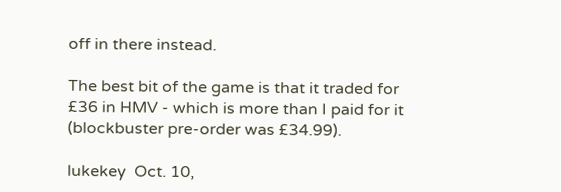off in there instead.

The best bit of the game is that it traded for £36 in HMV - which is more than I paid for it (blockbuster pre-order was £34.99).

lukekey  Oct. 10,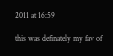2011 at 16:59

this was definately my fav of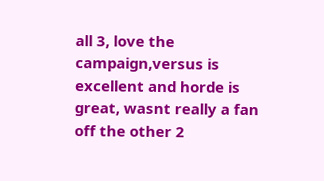all 3, love the campaign,versus is excellent and horde is great, wasnt really a fan off the other 2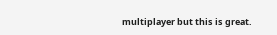multiplayer but this is great.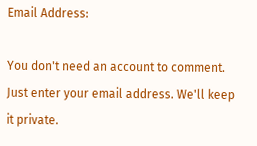Email Address:

You don't need an account to comment. Just enter your email address. We'll keep it private.